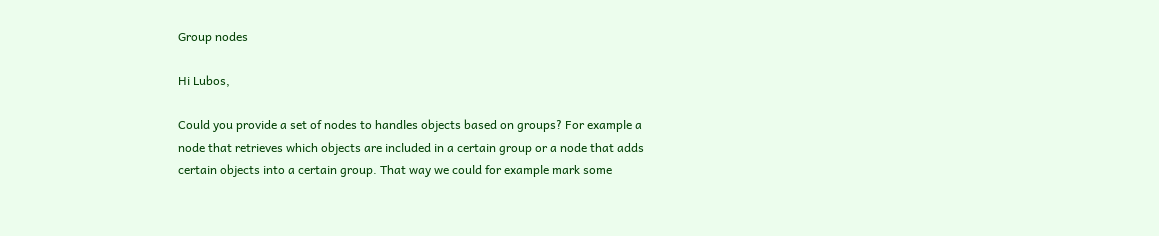Group nodes

Hi Lubos,

Could you provide a set of nodes to handles objects based on groups? For example a node that retrieves which objects are included in a certain group or a node that adds certain objects into a certain group. That way we could for example mark some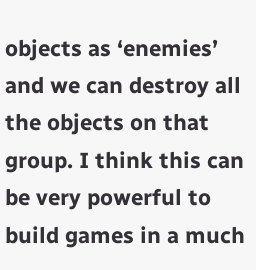objects as ‘enemies’ and we can destroy all the objects on that group. I think this can be very powerful to build games in a much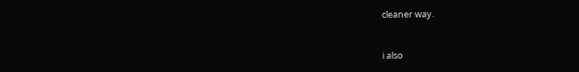cleaner way.


i also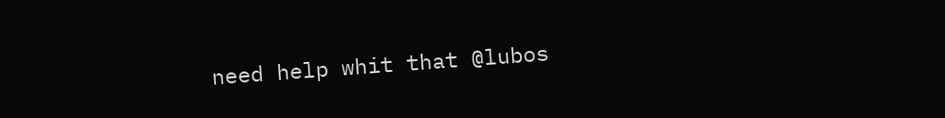need help whit that @lubos